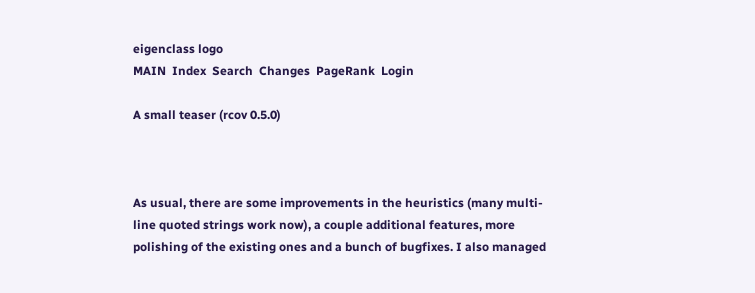eigenclass logo
MAIN  Index  Search  Changes  PageRank  Login

A small teaser (rcov 0.5.0)



As usual, there are some improvements in the heuristics (many multi-line quoted strings work now), a couple additional features, more polishing of the existing ones and a bunch of bugfixes. I also managed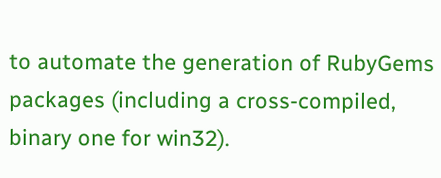to automate the generation of RubyGems packages (including a cross-compiled, binary one for win32).